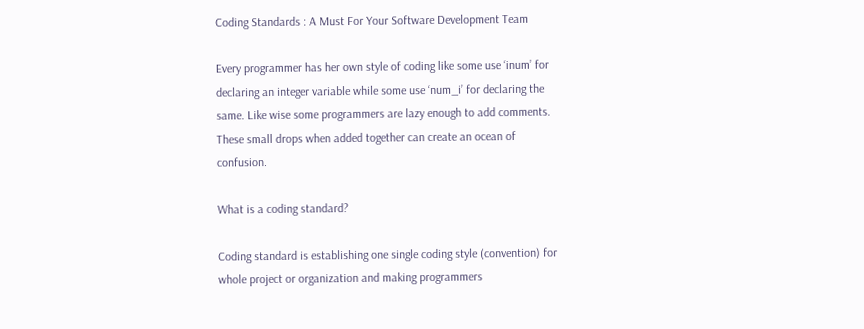Coding Standards : A Must For Your Software Development Team

Every programmer has her own style of coding like some use ‘inum’ for declaring an integer variable while some use ‘num_i’ for declaring the same. Like wise some programmers are lazy enough to add comments. These small drops when added together can create an ocean of confusion.

What is a coding standard?

Coding standard is establishing one single coding style (convention) for whole project or organization and making programmers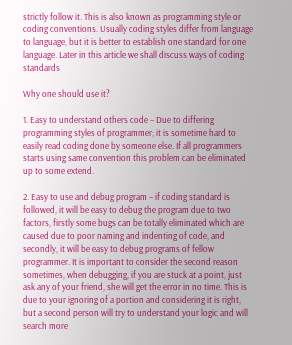strictly follow it. This is also known as programming style or coding conventions. Usually coding styles differ from language to language, but it is better to establish one standard for one language. Later in this article we shall discuss ways of coding standards

Why one should use it?

1. Easy to understand others code – Due to differing programming styles of programmer; it is sometime hard to easily read coding done by someone else. If all programmers starts using same convention this problem can be eliminated up to some extend.

2. Easy to use and debug program – if coding standard is followed, it will be easy to debug the program due to two factors, firstly some bugs can be totally eliminated which are caused due to poor naming and indenting of code, and secondly, it will be easy to debug programs of fellow programmer. It is important to consider the second reason sometimes, when debugging, if you are stuck at a point, just ask any of your friend, she will get the error in no time. This is due to your ignoring of a portion and considering it is right, but a second person will try to understand your logic and will search more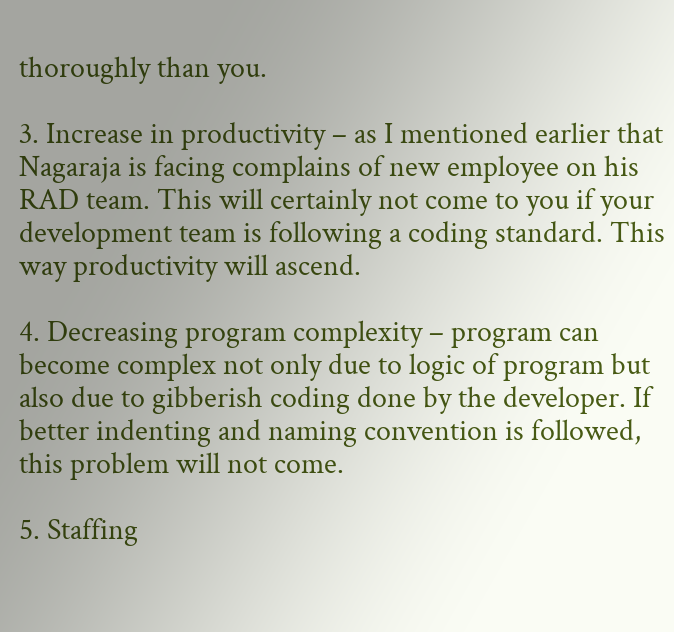thoroughly than you.

3. Increase in productivity – as I mentioned earlier that Nagaraja is facing complains of new employee on his RAD team. This will certainly not come to you if your development team is following a coding standard. This way productivity will ascend.

4. Decreasing program complexity – program can become complex not only due to logic of program but also due to gibberish coding done by the developer. If better indenting and naming convention is followed, this problem will not come.

5. Staffing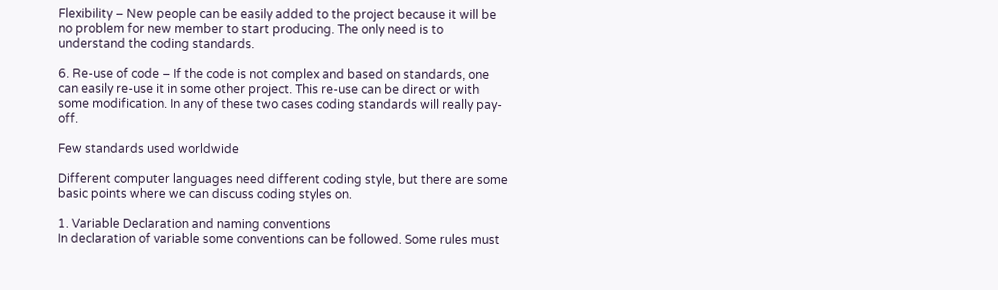Flexibility – New people can be easily added to the project because it will be no problem for new member to start producing. The only need is to understand the coding standards.

6. Re-use of code – If the code is not complex and based on standards, one can easily re-use it in some other project. This re-use can be direct or with some modification. In any of these two cases coding standards will really pay-off.

Few standards used worldwide

Different computer languages need different coding style, but there are some basic points where we can discuss coding styles on.

1. Variable Declaration and naming conventions
In declaration of variable some conventions can be followed. Some rules must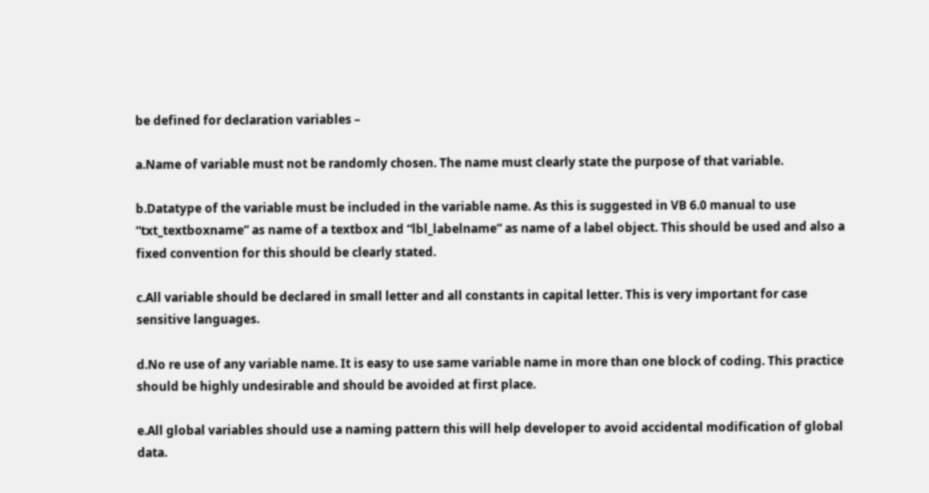be defined for declaration variables –

a.Name of variable must not be randomly chosen. The name must clearly state the purpose of that variable.

b.Datatype of the variable must be included in the variable name. As this is suggested in VB 6.0 manual to use “txt_textboxname” as name of a textbox and “lbl_labelname” as name of a label object. This should be used and also a fixed convention for this should be clearly stated.

c.All variable should be declared in small letter and all constants in capital letter. This is very important for case sensitive languages.

d.No re use of any variable name. It is easy to use same variable name in more than one block of coding. This practice should be highly undesirable and should be avoided at first place.

e.All global variables should use a naming pattern this will help developer to avoid accidental modification of global data.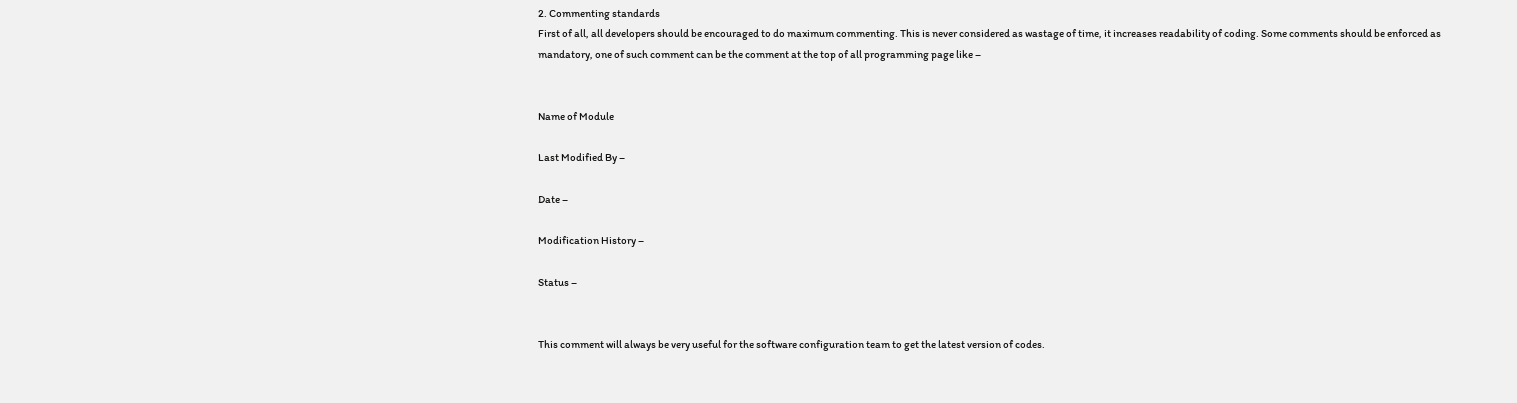2. Commenting standards
First of all, all developers should be encouraged to do maximum commenting. This is never considered as wastage of time, it increases readability of coding. Some comments should be enforced as mandatory, one of such comment can be the comment at the top of all programming page like –


Name of Module

Last Modified By –

Date –

Modification History –

Status –


This comment will always be very useful for the software configuration team to get the latest version of codes.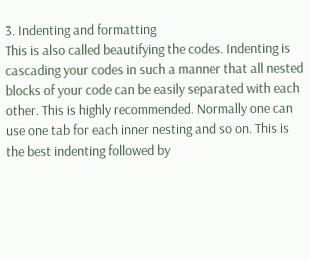3. Indenting and formatting
This is also called beautifying the codes. Indenting is cascading your codes in such a manner that all nested blocks of your code can be easily separated with each other. This is highly recommended. Normally one can use one tab for each inner nesting and so on. This is the best indenting followed by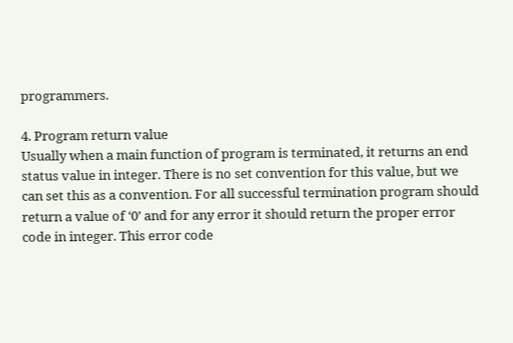programmers.

4. Program return value
Usually when a main function of program is terminated, it returns an end status value in integer. There is no set convention for this value, but we can set this as a convention. For all successful termination program should return a value of ‘0’ and for any error it should return the proper error code in integer. This error code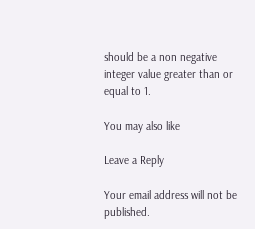should be a non negative integer value greater than or equal to 1.

You may also like

Leave a Reply

Your email address will not be published.